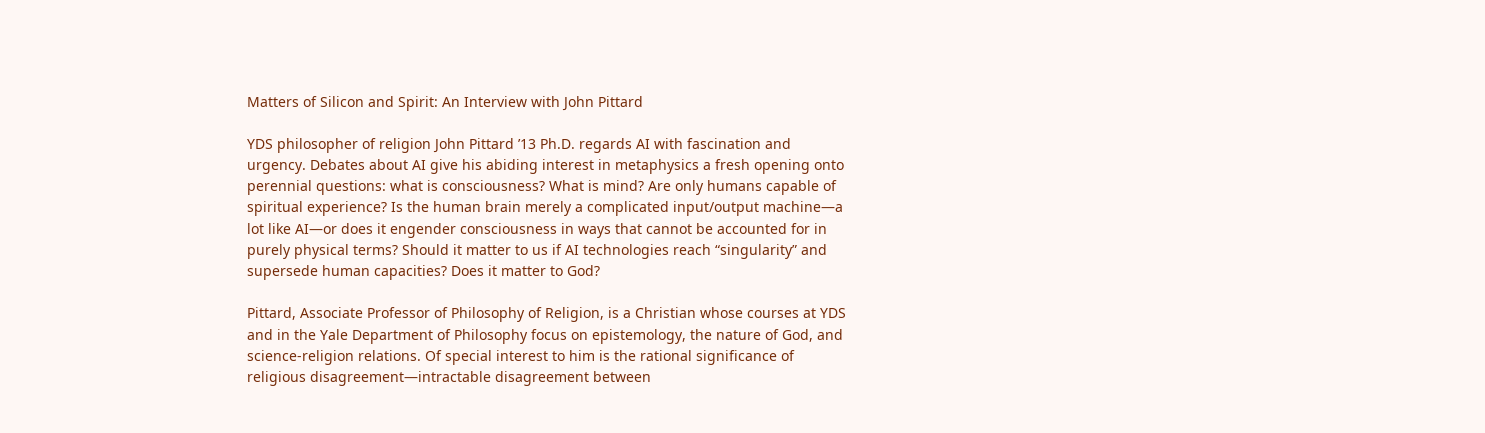Matters of Silicon and Spirit: An Interview with John Pittard

YDS philosopher of religion John Pittard ’13 Ph.D. regards AI with fascination and urgency. Debates about AI give his abiding interest in metaphysics a fresh opening onto perennial questions: what is consciousness? What is mind? Are only humans capable of spiritual experience? Is the human brain merely a complicated input/output machine—a lot like AI—or does it engender consciousness in ways that cannot be accounted for in purely physical terms? Should it matter to us if AI technologies reach “singularity” and supersede human capacities? Does it matter to God?

Pittard, Associate Professor of Philosophy of Religion, is a Christian whose courses at YDS and in the Yale Department of Philosophy focus on epistemology, the nature of God, and science-religion relations. Of special interest to him is the rational significance of religious disagreement—intractable disagreement between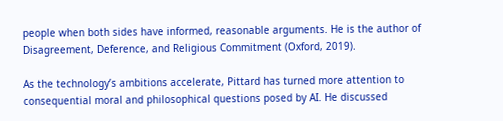people when both sides have informed, reasonable arguments. He is the author of Disagreement, Deference, and Religious Commitment (Oxford, 2019).

As the technology’s ambitions accelerate, Pittard has turned more attention to consequential moral and philosophical questions posed by AI. He discussed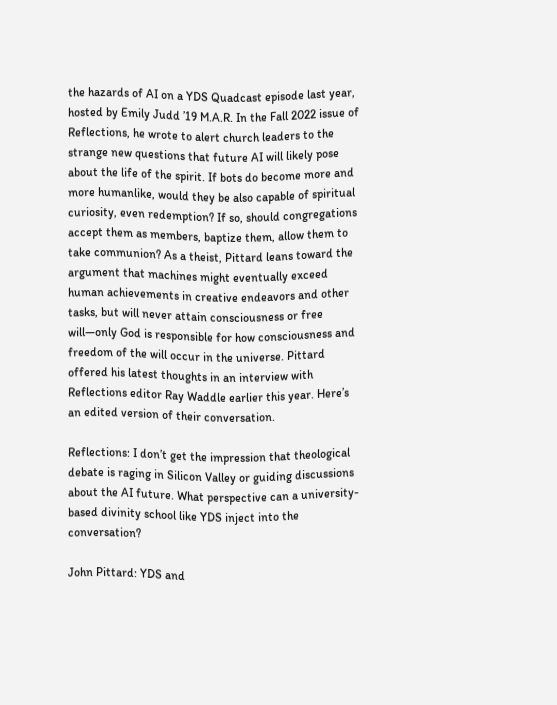the hazards of AI on a YDS Quadcast episode last year, hosted by Emily Judd ’19 M.A.R. In the Fall 2022 issue of Reflections, he wrote to alert church leaders to the strange new questions that future AI will likely pose about the life of the spirit. If bots do become more and more humanlike, would they be also capable of spiritual curiosity, even redemption? If so, should congregations accept them as members, baptize them, allow them to take communion? As a theist, Pittard leans toward the argument that machines might eventually exceed human achievements in creative endeavors and other tasks, but will never attain consciousness or free will—only God is responsible for how consciousness and freedom of the will occur in the universe. Pittard offered his latest thoughts in an interview with Reflections editor Ray Waddle earlier this year. Here’s an edited version of their conversation.

Reflections: I don’t get the impression that theological debate is raging in Silicon Valley or guiding discussions about the AI future. What perspective can a university-based divinity school like YDS inject into the conversation?

John Pittard: YDS and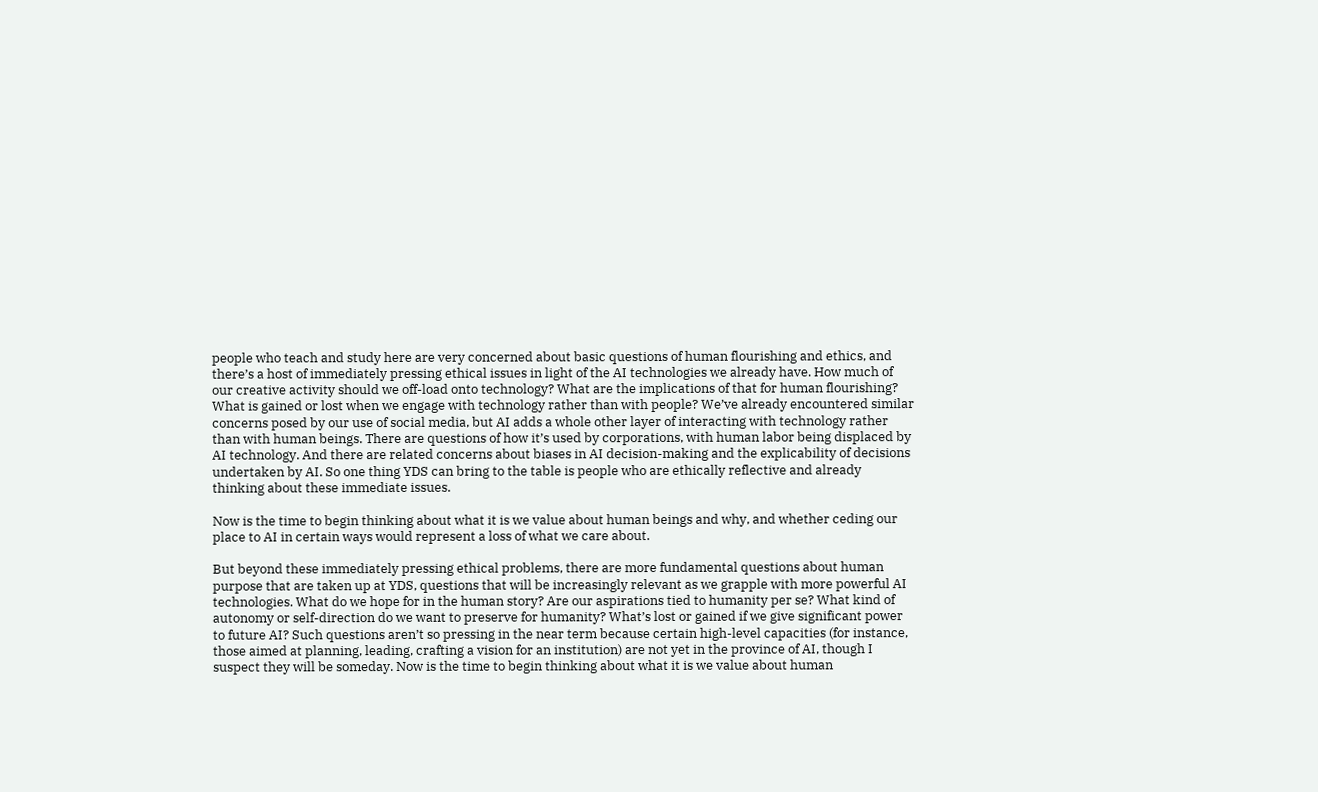people who teach and study here are very concerned about basic questions of human flourishing and ethics, and there’s a host of immediately pressing ethical issues in light of the AI technologies we already have. How much of our creative activity should we off-load onto technology? What are the implications of that for human flourishing? What is gained or lost when we engage with technology rather than with people? We’ve already encountered similar concerns posed by our use of social media, but AI adds a whole other layer of interacting with technology rather than with human beings. There are questions of how it’s used by corporations, with human labor being displaced by AI technology. And there are related concerns about biases in AI decision-making and the explicability of decisions undertaken by AI. So one thing YDS can bring to the table is people who are ethically reflective and already thinking about these immediate issues.

Now is the time to begin thinking about what it is we value about human beings and why, and whether ceding our place to AI in certain ways would represent a loss of what we care about.

But beyond these immediately pressing ethical problems, there are more fundamental questions about human purpose that are taken up at YDS, questions that will be increasingly relevant as we grapple with more powerful AI technologies. What do we hope for in the human story? Are our aspirations tied to humanity per se? What kind of autonomy or self-direction do we want to preserve for humanity? What’s lost or gained if we give significant power to future AI? Such questions aren’t so pressing in the near term because certain high-level capacities (for instance, those aimed at planning, leading, crafting a vision for an institution) are not yet in the province of AI, though I suspect they will be someday. Now is the time to begin thinking about what it is we value about human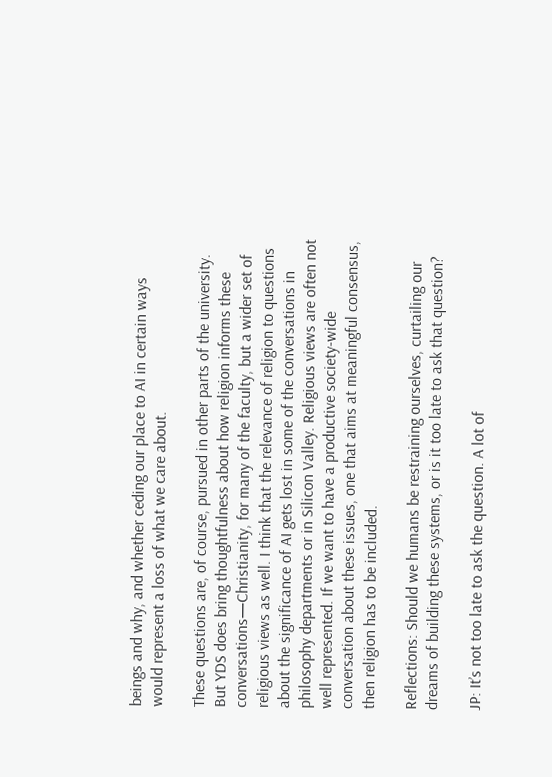beings and why, and whether ceding our place to AI in certain ways would represent a loss of what we care about.

These questions are, of course, pursued in other parts of the university. But YDS does bring thoughtfulness about how religion informs these conversations—Christianity, for many of the faculty, but a wider set of religious views as well. I think that the relevance of religion to questions about the significance of AI gets lost in some of the conversations in philosophy departments or in Silicon Valley. Religious views are often not well represented. If we want to have a productive society-wide conversation about these issues, one that aims at meaningful consensus, then religion has to be included.

Reflections: Should we humans be restraining ourselves, curtailing our dreams of building these systems, or is it too late to ask that question?

JP: It’s not too late to ask the question. A lot of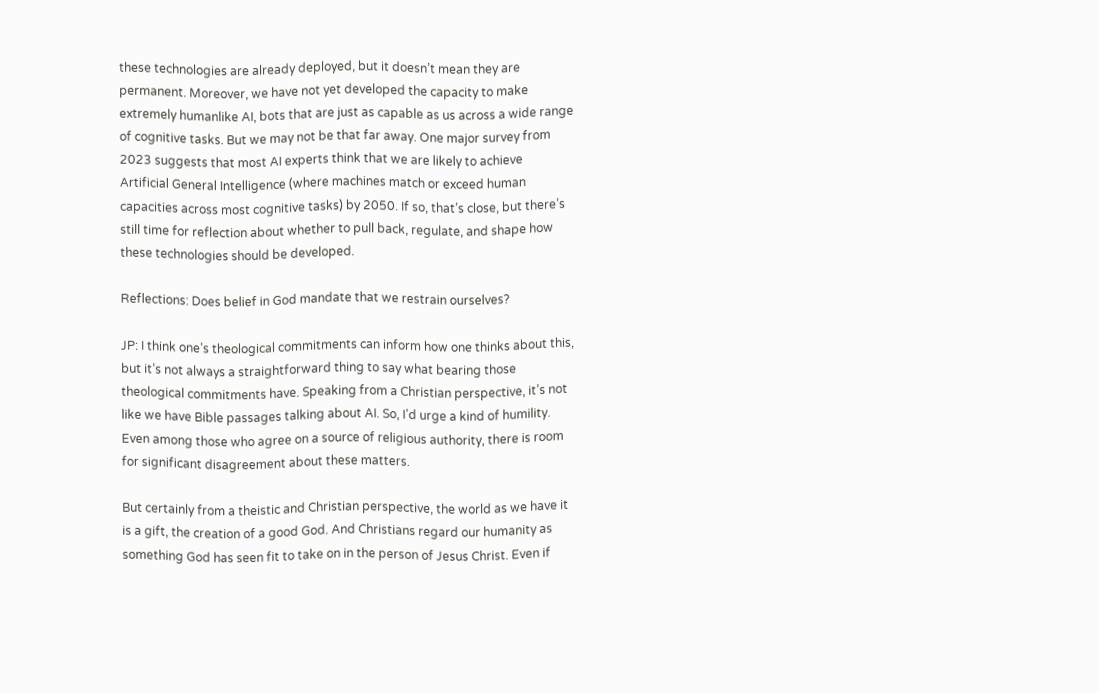these technologies are already deployed, but it doesn’t mean they are permanent. Moreover, we have not yet developed the capacity to make extremely humanlike AI, bots that are just as capable as us across a wide range of cognitive tasks. But we may not be that far away. One major survey from 2023 suggests that most AI experts think that we are likely to achieve Artificial General Intelligence (where machines match or exceed human capacities across most cognitive tasks) by 2050. If so, that’s close, but there’s still time for reflection about whether to pull back, regulate, and shape how these technologies should be developed.

Reflections: Does belief in God mandate that we restrain ourselves?

JP: I think one’s theological commitments can inform how one thinks about this, but it’s not always a straightforward thing to say what bearing those theological commitments have. Speaking from a Christian perspective, it’s not like we have Bible passages talking about AI. So, I’d urge a kind of humility. Even among those who agree on a source of religious authority, there is room for significant disagreement about these matters.

But certainly from a theistic and Christian perspective, the world as we have it is a gift, the creation of a good God. And Christians regard our humanity as something God has seen fit to take on in the person of Jesus Christ. Even if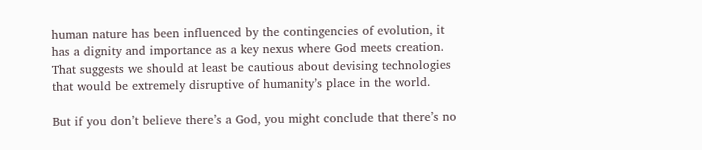human nature has been influenced by the contingencies of evolution, it has a dignity and importance as a key nexus where God meets creation. That suggests we should at least be cautious about devising technologies that would be extremely disruptive of humanity’s place in the world.

But if you don’t believe there’s a God, you might conclude that there’s no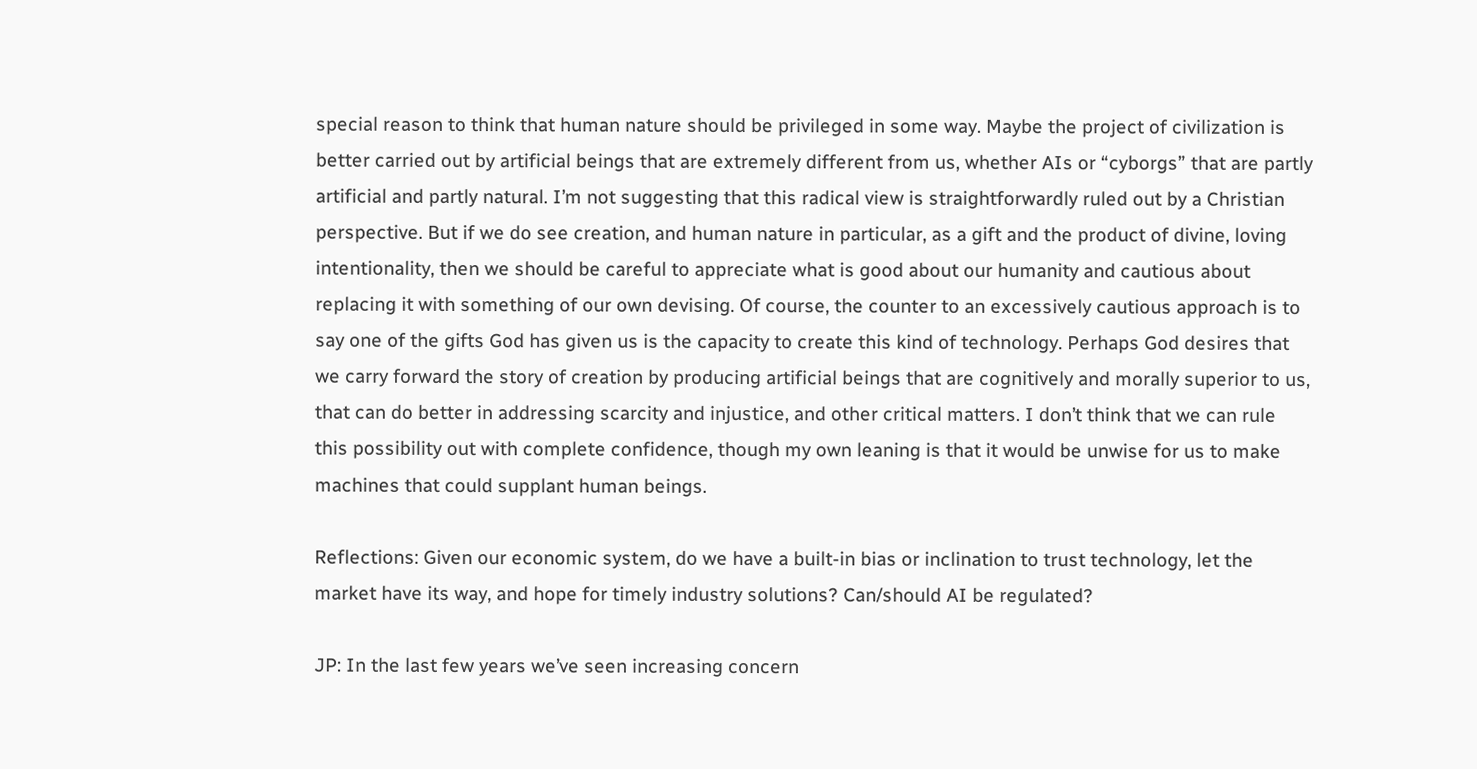special reason to think that human nature should be privileged in some way. Maybe the project of civilization is better carried out by artificial beings that are extremely different from us, whether AIs or “cyborgs” that are partly artificial and partly natural. I’m not suggesting that this radical view is straightforwardly ruled out by a Christian perspective. But if we do see creation, and human nature in particular, as a gift and the product of divine, loving intentionality, then we should be careful to appreciate what is good about our humanity and cautious about replacing it with something of our own devising. Of course, the counter to an excessively cautious approach is to say one of the gifts God has given us is the capacity to create this kind of technology. Perhaps God desires that we carry forward the story of creation by producing artificial beings that are cognitively and morally superior to us, that can do better in addressing scarcity and injustice, and other critical matters. I don’t think that we can rule this possibility out with complete confidence, though my own leaning is that it would be unwise for us to make machines that could supplant human beings.

Reflections: Given our economic system, do we have a built-in bias or inclination to trust technology, let the market have its way, and hope for timely industry solutions? Can/should AI be regulated?

JP: In the last few years we’ve seen increasing concern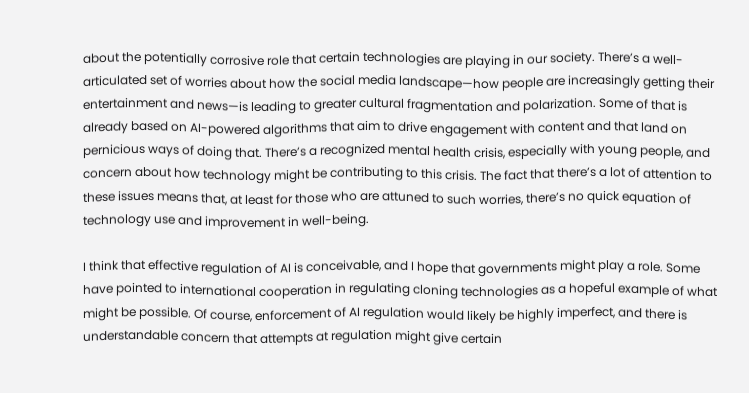about the potentially corrosive role that certain technologies are playing in our society. There’s a well-articulated set of worries about how the social media landscape—how people are increasingly getting their entertainment and news—is leading to greater cultural fragmentation and polarization. Some of that is already based on AI-powered algorithms that aim to drive engagement with content and that land on pernicious ways of doing that. There’s a recognized mental health crisis, especially with young people, and concern about how technology might be contributing to this crisis. The fact that there’s a lot of attention to these issues means that, at least for those who are attuned to such worries, there’s no quick equation of technology use and improvement in well-being.

I think that effective regulation of AI is conceivable, and I hope that governments might play a role. Some have pointed to international cooperation in regulating cloning technologies as a hopeful example of what might be possible. Of course, enforcement of AI regulation would likely be highly imperfect, and there is understandable concern that attempts at regulation might give certain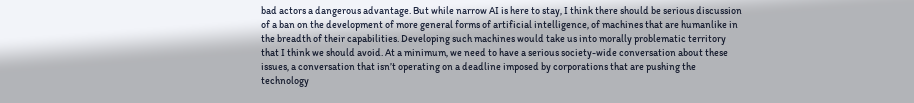bad actors a dangerous advantage. But while narrow AI is here to stay, I think there should be serious discussion of a ban on the development of more general forms of artificial intelligence, of machines that are humanlike in the breadth of their capabilities. Developing such machines would take us into morally problematic territory that I think we should avoid. At a minimum, we need to have a serious society-wide conversation about these issues, a conversation that isn’t operating on a deadline imposed by corporations that are pushing the technology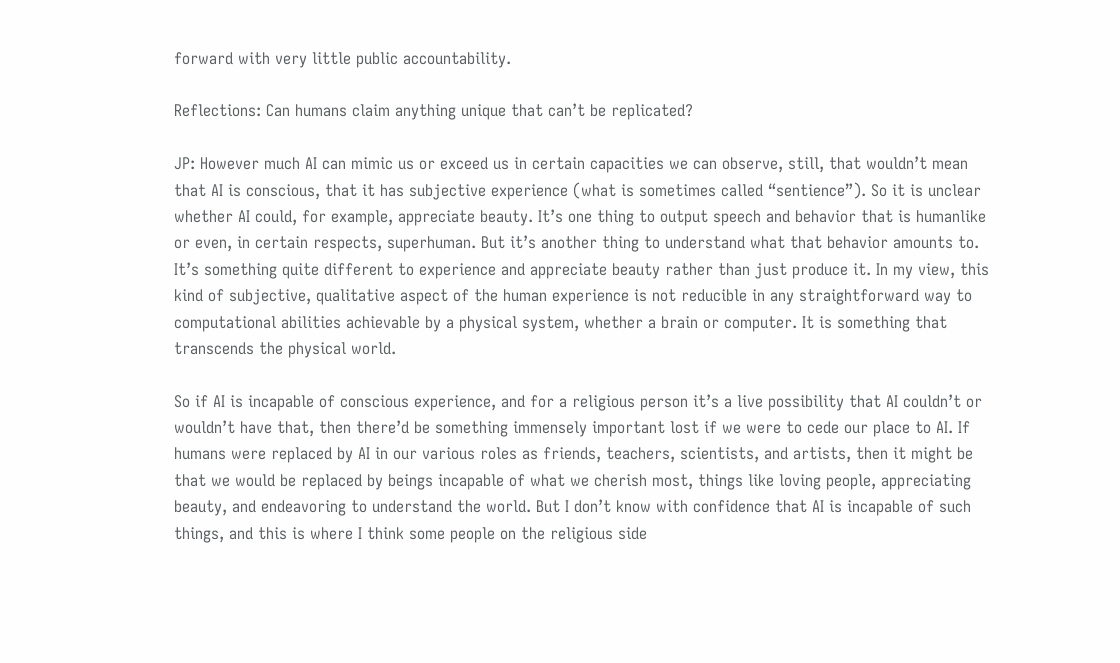forward with very little public accountability.

Reflections: Can humans claim anything unique that can’t be replicated?

JP: However much AI can mimic us or exceed us in certain capacities we can observe, still, that wouldn’t mean that AI is conscious, that it has subjective experience (what is sometimes called “sentience”). So it is unclear whether AI could, for example, appreciate beauty. It’s one thing to output speech and behavior that is humanlike or even, in certain respects, superhuman. But it’s another thing to understand what that behavior amounts to. It’s something quite different to experience and appreciate beauty rather than just produce it. In my view, this kind of subjective, qualitative aspect of the human experience is not reducible in any straightforward way to computational abilities achievable by a physical system, whether a brain or computer. It is something that transcends the physical world.

So if AI is incapable of conscious experience, and for a religious person it’s a live possibility that AI couldn’t or wouldn’t have that, then there’d be something immensely important lost if we were to cede our place to AI. If humans were replaced by AI in our various roles as friends, teachers, scientists, and artists, then it might be that we would be replaced by beings incapable of what we cherish most, things like loving people, appreciating beauty, and endeavoring to understand the world. But I don’t know with confidence that AI is incapable of such things, and this is where I think some people on the religious side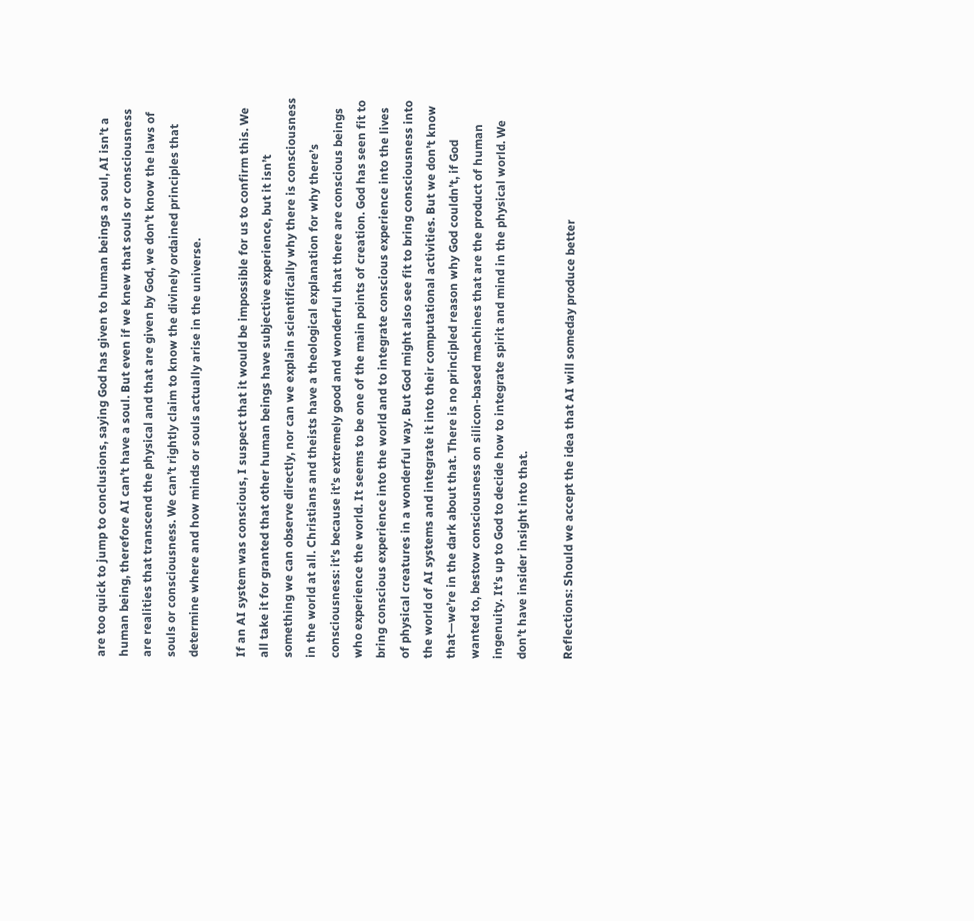are too quick to jump to conclusions, saying God has given to human beings a soul, AI isn’t a human being, therefore AI can’t have a soul. But even if we knew that souls or consciousness are realities that transcend the physical and that are given by God, we don’t know the laws of souls or consciousness. We can’t rightly claim to know the divinely ordained principles that determine where and how minds or souls actually arise in the universe.

If an AI system was conscious, I suspect that it would be impossible for us to confirm this. We all take it for granted that other human beings have subjective experience, but it isn’t something we can observe directly, nor can we explain scientifically why there is consciousness in the world at all. Christians and theists have a theological explanation for why there’s consciousness: it’s because it’s extremely good and wonderful that there are conscious beings who experience the world. It seems to be one of the main points of creation. God has seen fit to bring conscious experience into the world and to integrate conscious experience into the lives of physical creatures in a wonderful way. But God might also see fit to bring consciousness into the world of AI systems and integrate it into their computational activities. But we don’t know that—we’re in the dark about that. There is no principled reason why God couldn’t, if God wanted to, bestow consciousness on silicon-based machines that are the product of human ingenuity. It’s up to God to decide how to integrate spirit and mind in the physical world. We don’t have insider insight into that.

Reflections: Should we accept the idea that AI will someday produce better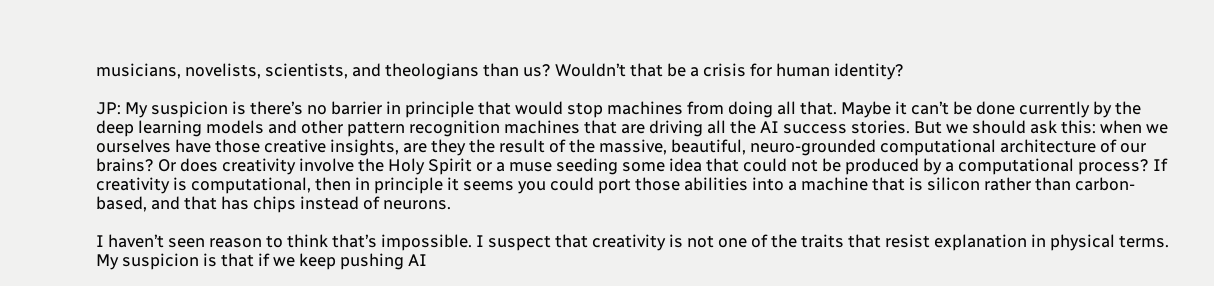musicians, novelists, scientists, and theologians than us? Wouldn’t that be a crisis for human identity?

JP: My suspicion is there’s no barrier in principle that would stop machines from doing all that. Maybe it can’t be done currently by the deep learning models and other pattern recognition machines that are driving all the AI success stories. But we should ask this: when we ourselves have those creative insights, are they the result of the massive, beautiful, neuro-grounded computational architecture of our brains? Or does creativity involve the Holy Spirit or a muse seeding some idea that could not be produced by a computational process? If creativity is computational, then in principle it seems you could port those abilities into a machine that is silicon rather than carbon-based, and that has chips instead of neurons.

I haven’t seen reason to think that’s impossible. I suspect that creativity is not one of the traits that resist explanation in physical terms. My suspicion is that if we keep pushing AI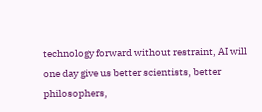technology forward without restraint, AI will one day give us better scientists, better philosophers,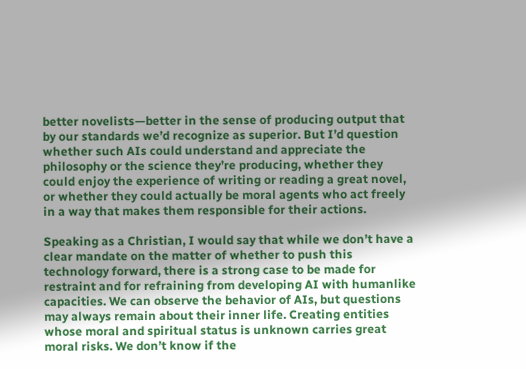better novelists—better in the sense of producing output that by our standards we’d recognize as superior. But I’d question whether such AIs could understand and appreciate the philosophy or the science they’re producing, whether they could enjoy the experience of writing or reading a great novel, or whether they could actually be moral agents who act freely in a way that makes them responsible for their actions.

Speaking as a Christian, I would say that while we don’t have a clear mandate on the matter of whether to push this technology forward, there is a strong case to be made for restraint and for refraining from developing AI with humanlike capacities. We can observe the behavior of AIs, but questions may always remain about their inner life. Creating entities whose moral and spiritual status is unknown carries great moral risks. We don’t know if the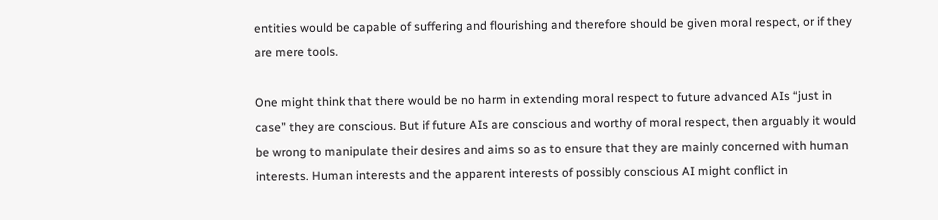entities would be capable of suffering and flourishing and therefore should be given moral respect, or if they are mere tools.

One might think that there would be no harm in extending moral respect to future advanced AIs “just in case” they are conscious. But if future AIs are conscious and worthy of moral respect, then arguably it would be wrong to manipulate their desires and aims so as to ensure that they are mainly concerned with human interests. Human interests and the apparent interests of possibly conscious AI might conflict in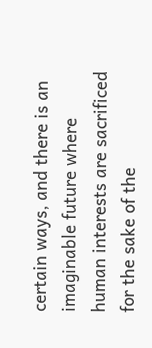certain ways, and there is an imaginable future where human interests are sacrificed for the sake of the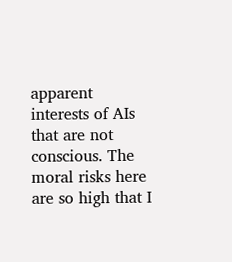apparent interests of AIs that are not conscious. The moral risks here are so high that I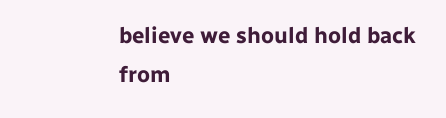believe we should hold back from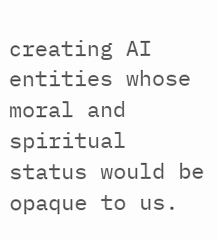creating AI entities whose moral and spiritual status would be opaque to us.